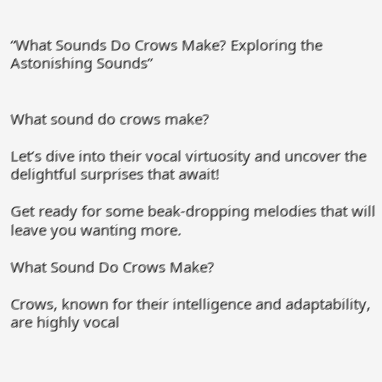“What Sounds Do Crows Make? Exploring the Astonishing Sounds”


What sound do crows make?

Let’s dive into their vocal virtuosity and uncover the delightful surprises that await!

Get ready for some beak-dropping melodies that will leave you wanting more.

What Sound Do Crows Make?

Crows, known for their intelligence and adaptability, are highly vocal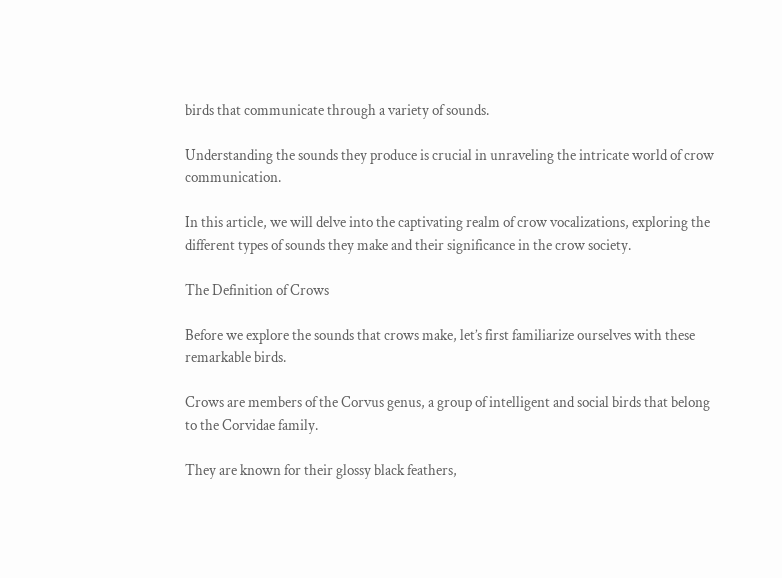birds that communicate through a variety of sounds.

Understanding the sounds they produce is crucial in unraveling the intricate world of crow communication.

In this article, we will delve into the captivating realm of crow vocalizations, exploring the different types of sounds they make and their significance in the crow society.

The Definition of Crows

Before we explore the sounds that crows make, let’s first familiarize ourselves with these remarkable birds.

Crows are members of the Corvus genus, a group of intelligent and social birds that belong to the Corvidae family.

They are known for their glossy black feathers,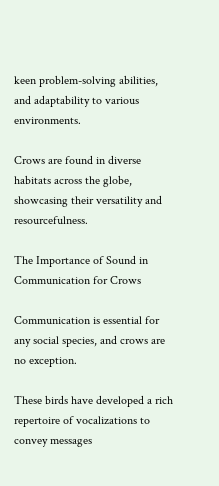keen problem-solving abilities, and adaptability to various environments.

Crows are found in diverse habitats across the globe, showcasing their versatility and resourcefulness.

The Importance of Sound in Communication for Crows

Communication is essential for any social species, and crows are no exception.

These birds have developed a rich repertoire of vocalizations to convey messages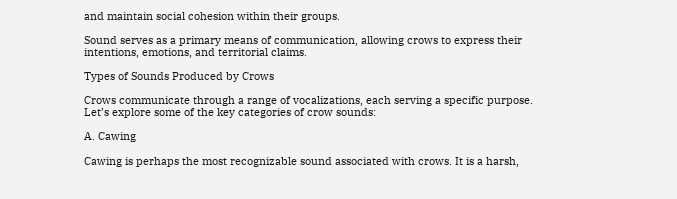and maintain social cohesion within their groups.

Sound serves as a primary means of communication, allowing crows to express their intentions, emotions, and territorial claims.

Types of Sounds Produced by Crows

Crows communicate through a range of vocalizations, each serving a specific purpose. Let’s explore some of the key categories of crow sounds:

A. Cawing

Cawing is perhaps the most recognizable sound associated with crows. It is a harsh,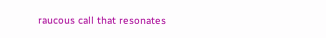raucous call that resonates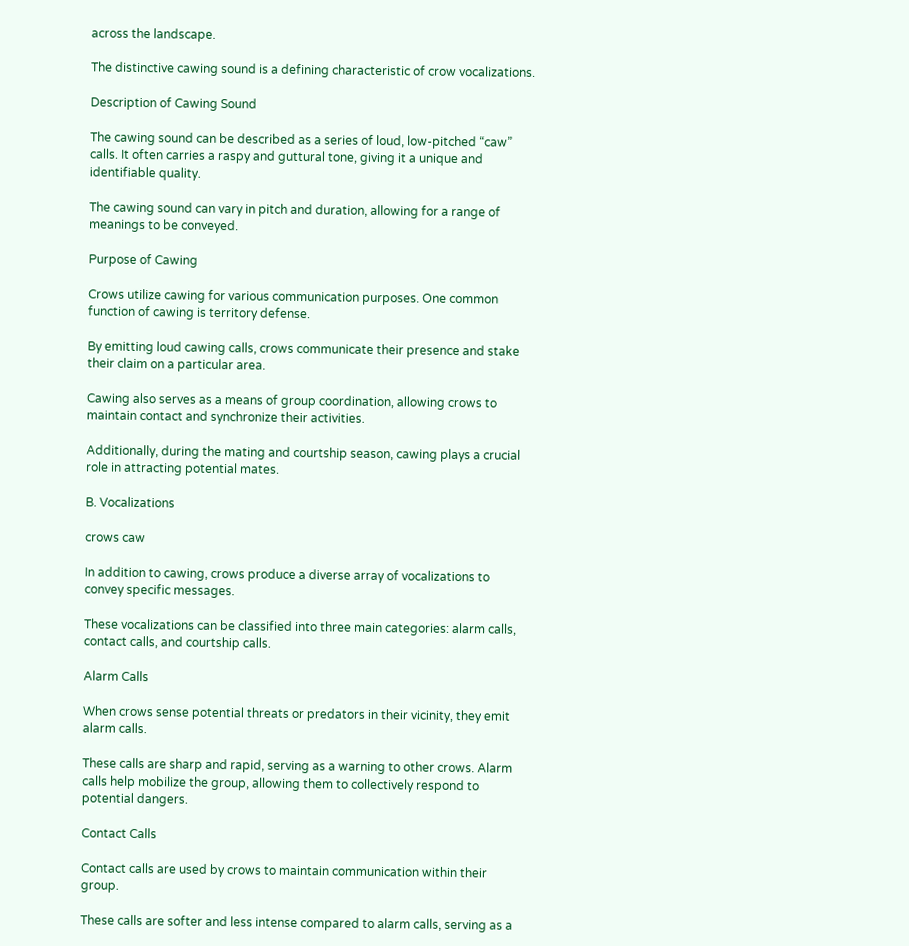across the landscape.

The distinctive cawing sound is a defining characteristic of crow vocalizations.

Description of Cawing Sound

The cawing sound can be described as a series of loud, low-pitched “caw” calls. It often carries a raspy and guttural tone, giving it a unique and identifiable quality.

The cawing sound can vary in pitch and duration, allowing for a range of meanings to be conveyed.

Purpose of Cawing

Crows utilize cawing for various communication purposes. One common function of cawing is territory defense.

By emitting loud cawing calls, crows communicate their presence and stake their claim on a particular area.

Cawing also serves as a means of group coordination, allowing crows to maintain contact and synchronize their activities.

Additionally, during the mating and courtship season, cawing plays a crucial role in attracting potential mates.

B. Vocalizations

crows caw

In addition to cawing, crows produce a diverse array of vocalizations to convey specific messages.

These vocalizations can be classified into three main categories: alarm calls, contact calls, and courtship calls.

Alarm Calls

When crows sense potential threats or predators in their vicinity, they emit alarm calls.

These calls are sharp and rapid, serving as a warning to other crows. Alarm calls help mobilize the group, allowing them to collectively respond to potential dangers.

Contact Calls

Contact calls are used by crows to maintain communication within their group.

These calls are softer and less intense compared to alarm calls, serving as a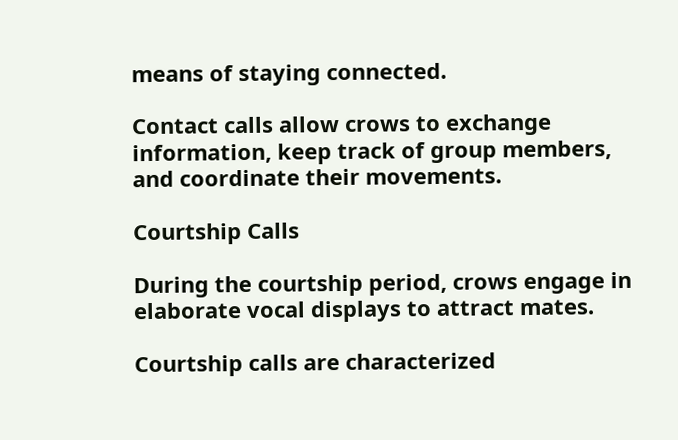means of staying connected.

Contact calls allow crows to exchange information, keep track of group members, and coordinate their movements.

Courtship Calls

During the courtship period, crows engage in elaborate vocal displays to attract mates.

Courtship calls are characterized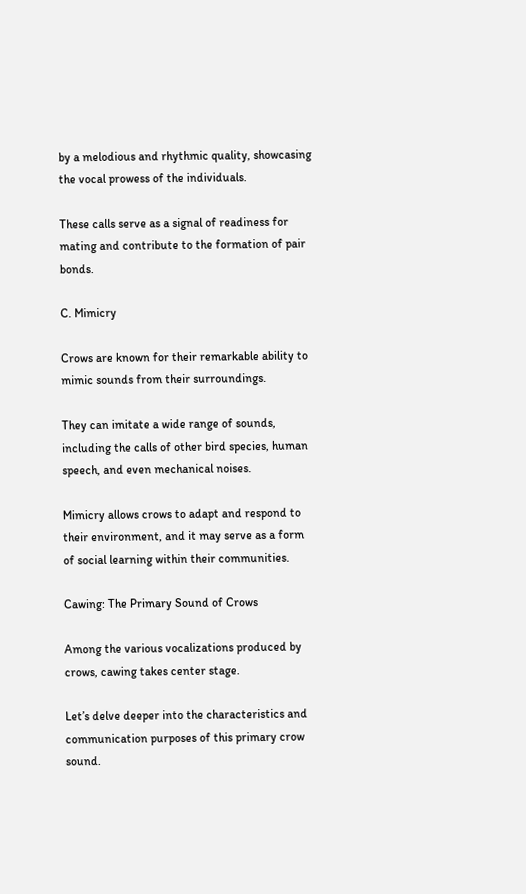by a melodious and rhythmic quality, showcasing the vocal prowess of the individuals.

These calls serve as a signal of readiness for mating and contribute to the formation of pair bonds.

C. Mimicry

Crows are known for their remarkable ability to mimic sounds from their surroundings.

They can imitate a wide range of sounds, including the calls of other bird species, human speech, and even mechanical noises.

Mimicry allows crows to adapt and respond to their environment, and it may serve as a form of social learning within their communities.

Cawing: The Primary Sound of Crows

Among the various vocalizations produced by crows, cawing takes center stage.

Let’s delve deeper into the characteristics and communication purposes of this primary crow sound.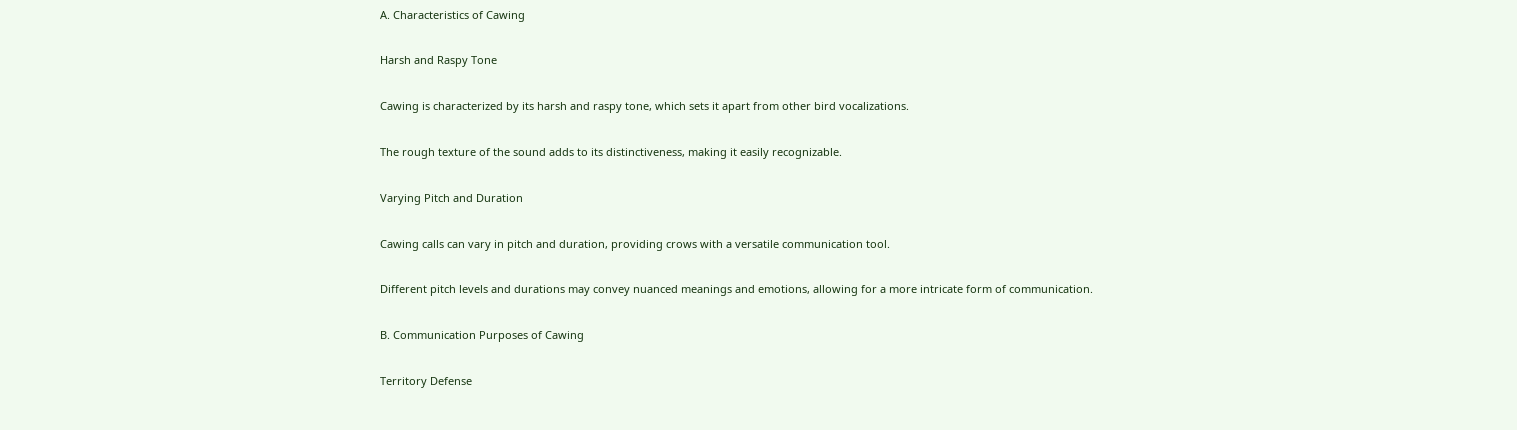A. Characteristics of Cawing

Harsh and Raspy Tone

Cawing is characterized by its harsh and raspy tone, which sets it apart from other bird vocalizations.

The rough texture of the sound adds to its distinctiveness, making it easily recognizable.

Varying Pitch and Duration

Cawing calls can vary in pitch and duration, providing crows with a versatile communication tool.

Different pitch levels and durations may convey nuanced meanings and emotions, allowing for a more intricate form of communication.

B. Communication Purposes of Cawing

Territory Defense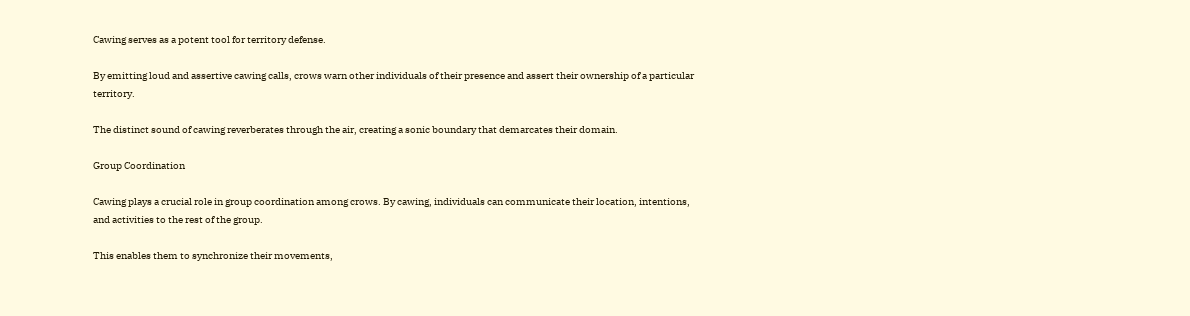Cawing serves as a potent tool for territory defense.

By emitting loud and assertive cawing calls, crows warn other individuals of their presence and assert their ownership of a particular territory.

The distinct sound of cawing reverberates through the air, creating a sonic boundary that demarcates their domain.

Group Coordination

Cawing plays a crucial role in group coordination among crows. By cawing, individuals can communicate their location, intentions, and activities to the rest of the group.

This enables them to synchronize their movements,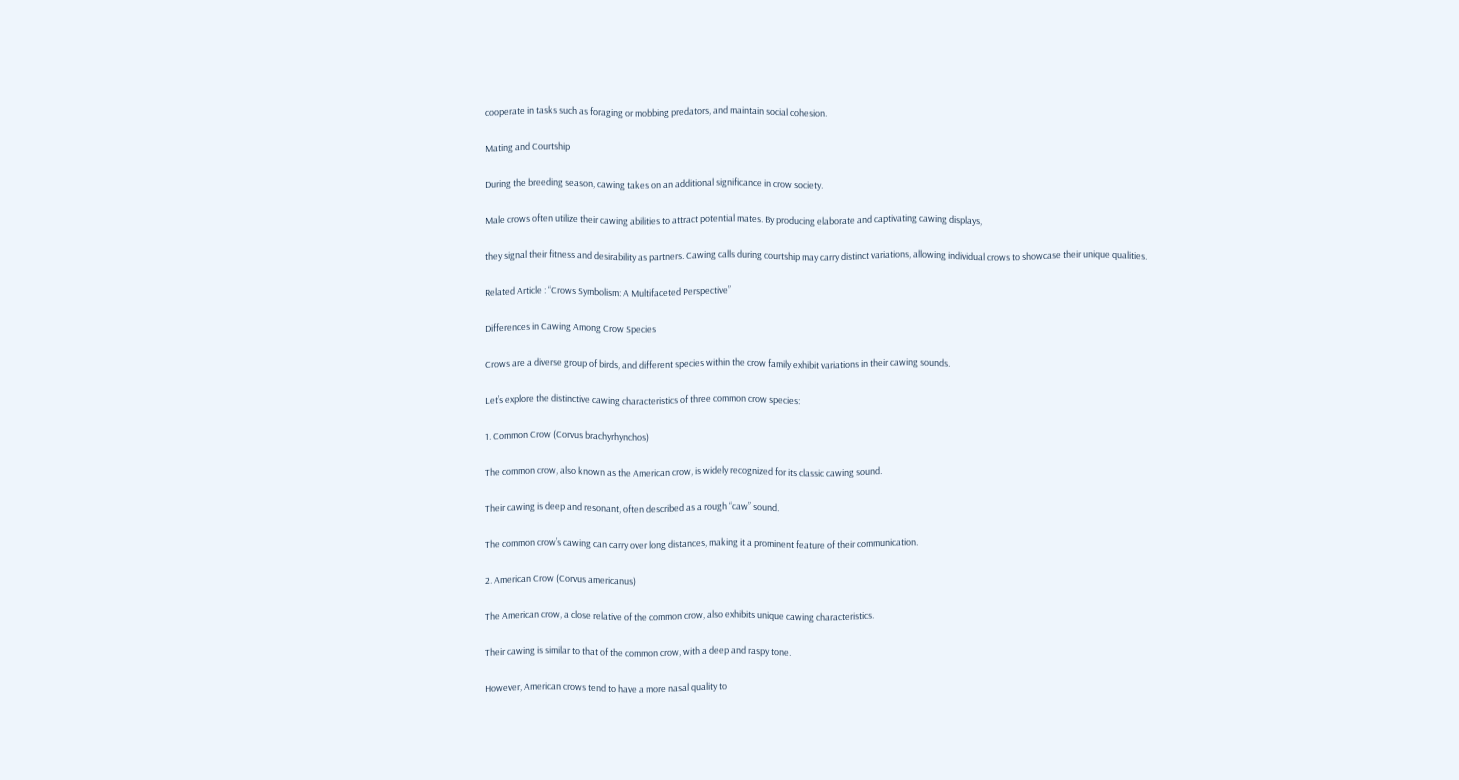cooperate in tasks such as foraging or mobbing predators, and maintain social cohesion.

Mating and Courtship

During the breeding season, cawing takes on an additional significance in crow society.

Male crows often utilize their cawing abilities to attract potential mates. By producing elaborate and captivating cawing displays,

they signal their fitness and desirability as partners. Cawing calls during courtship may carry distinct variations, allowing individual crows to showcase their unique qualities.

Related Article : “Crows Symbolism: A Multifaceted Perspective”

Differences in Cawing Among Crow Species

Crows are a diverse group of birds, and different species within the crow family exhibit variations in their cawing sounds.

Let’s explore the distinctive cawing characteristics of three common crow species:

1. Common Crow (Corvus brachyrhynchos)

The common crow, also known as the American crow, is widely recognized for its classic cawing sound.

Their cawing is deep and resonant, often described as a rough “caw” sound.

The common crow’s cawing can carry over long distances, making it a prominent feature of their communication.

2. American Crow (Corvus americanus)

The American crow, a close relative of the common crow, also exhibits unique cawing characteristics.

Their cawing is similar to that of the common crow, with a deep and raspy tone.

However, American crows tend to have a more nasal quality to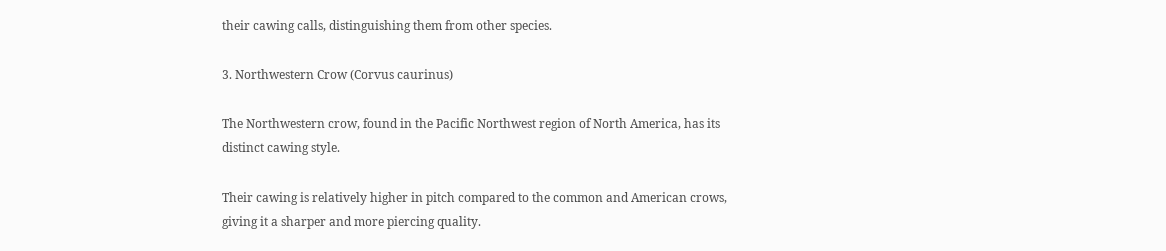their cawing calls, distinguishing them from other species.

3. Northwestern Crow (Corvus caurinus)

The Northwestern crow, found in the Pacific Northwest region of North America, has its distinct cawing style.

Their cawing is relatively higher in pitch compared to the common and American crows, giving it a sharper and more piercing quality.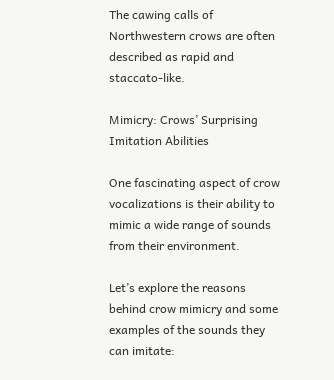The cawing calls of Northwestern crows are often described as rapid and staccato-like.

Mimicry: Crows’ Surprising Imitation Abilities

One fascinating aspect of crow vocalizations is their ability to mimic a wide range of sounds from their environment.

Let’s explore the reasons behind crow mimicry and some examples of the sounds they can imitate: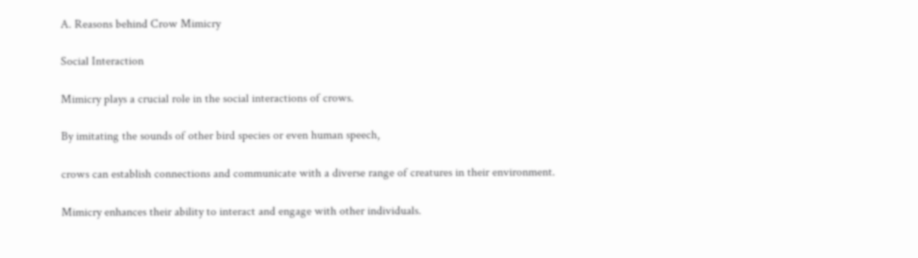A. Reasons behind Crow Mimicry

Social Interaction

Mimicry plays a crucial role in the social interactions of crows.

By imitating the sounds of other bird species or even human speech,

crows can establish connections and communicate with a diverse range of creatures in their environment.

Mimicry enhances their ability to interact and engage with other individuals.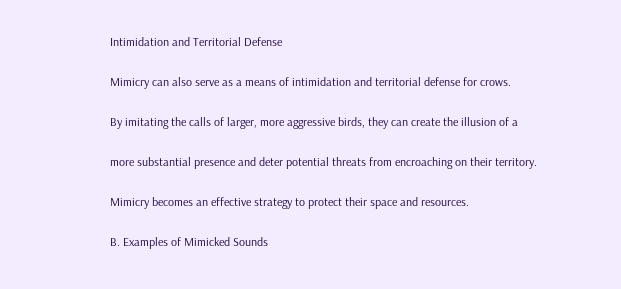Intimidation and Territorial Defense

Mimicry can also serve as a means of intimidation and territorial defense for crows.

By imitating the calls of larger, more aggressive birds, they can create the illusion of a

more substantial presence and deter potential threats from encroaching on their territory.

Mimicry becomes an effective strategy to protect their space and resources.

B. Examples of Mimicked Sounds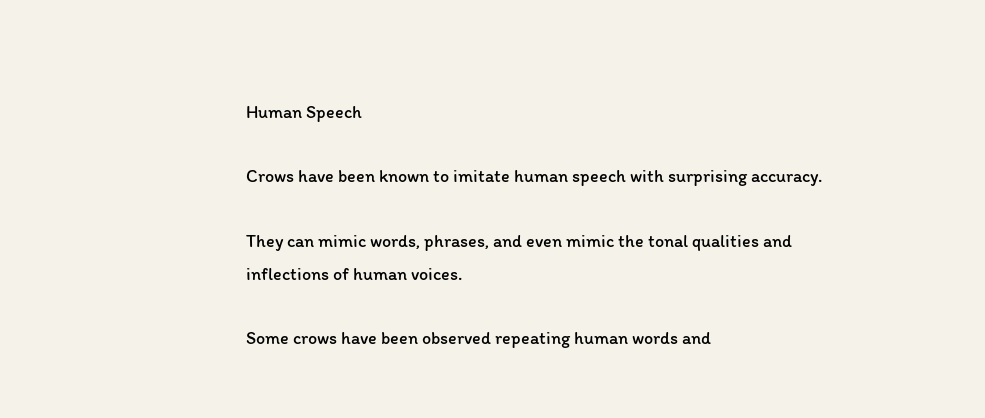Human Speech

Crows have been known to imitate human speech with surprising accuracy.

They can mimic words, phrases, and even mimic the tonal qualities and inflections of human voices.

Some crows have been observed repeating human words and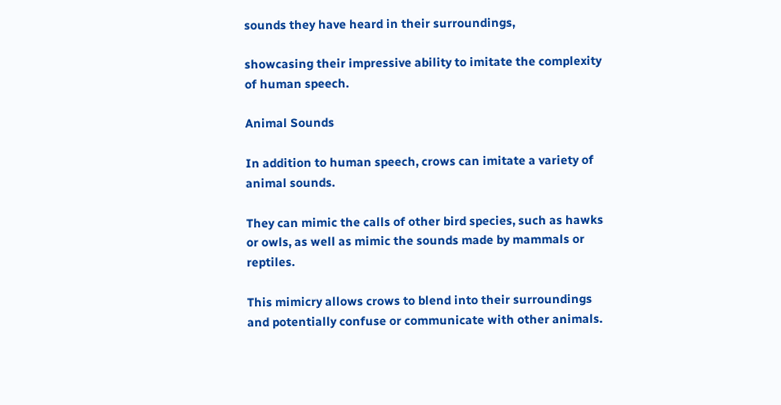sounds they have heard in their surroundings,

showcasing their impressive ability to imitate the complexity of human speech.

Animal Sounds

In addition to human speech, crows can imitate a variety of animal sounds.

They can mimic the calls of other bird species, such as hawks or owls, as well as mimic the sounds made by mammals or reptiles.

This mimicry allows crows to blend into their surroundings and potentially confuse or communicate with other animals.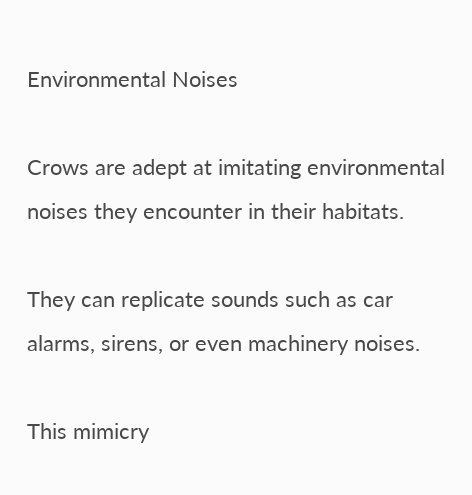Environmental Noises

Crows are adept at imitating environmental noises they encounter in their habitats.

They can replicate sounds such as car alarms, sirens, or even machinery noises.

This mimicry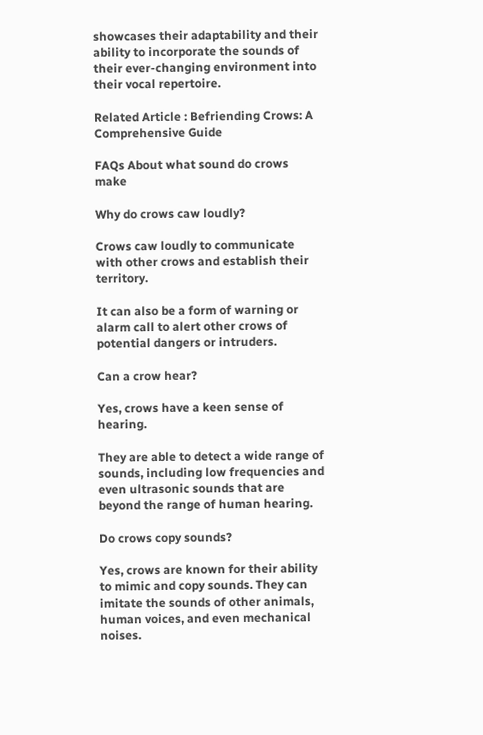showcases their adaptability and their ability to incorporate the sounds of their ever-changing environment into their vocal repertoire.

Related Article : Befriending Crows: A Comprehensive Guide

FAQs About what sound do crows make

Why do crows caw loudly?

Crows caw loudly to communicate with other crows and establish their territory.

It can also be a form of warning or alarm call to alert other crows of potential dangers or intruders.

Can a crow hear?

Yes, crows have a keen sense of hearing.

They are able to detect a wide range of sounds, including low frequencies and even ultrasonic sounds that are beyond the range of human hearing.

Do crows copy sounds?

Yes, crows are known for their ability to mimic and copy sounds. They can imitate the sounds of other animals, human voices, and even mechanical noises.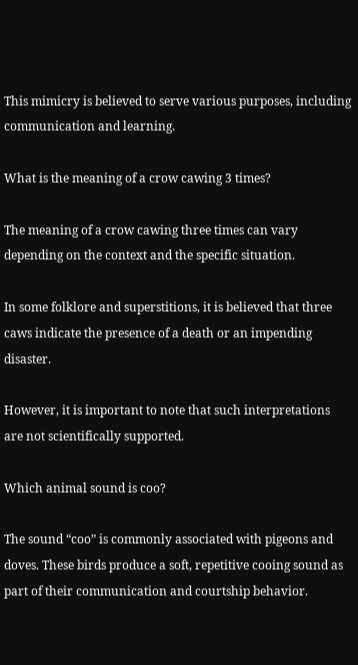This mimicry is believed to serve various purposes, including communication and learning.

What is the meaning of a crow cawing 3 times?

The meaning of a crow cawing three times can vary depending on the context and the specific situation.

In some folklore and superstitions, it is believed that three caws indicate the presence of a death or an impending disaster.

However, it is important to note that such interpretations are not scientifically supported.

Which animal sound is coo?

The sound “coo” is commonly associated with pigeons and doves. These birds produce a soft, repetitive cooing sound as part of their communication and courtship behavior.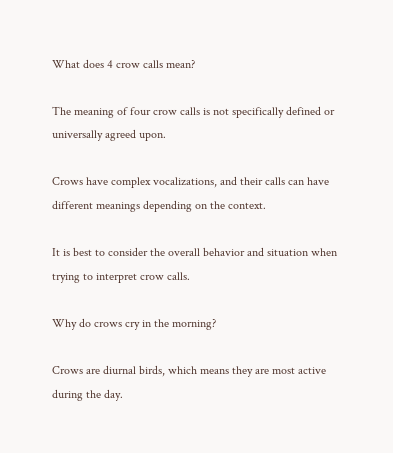What does 4 crow calls mean?

The meaning of four crow calls is not specifically defined or universally agreed upon.

Crows have complex vocalizations, and their calls can have different meanings depending on the context.

It is best to consider the overall behavior and situation when trying to interpret crow calls.

Why do crows cry in the morning?

Crows are diurnal birds, which means they are most active during the day.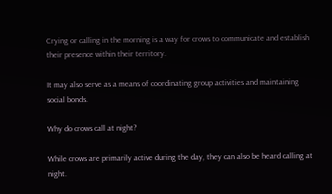Crying or calling in the morning is a way for crows to communicate and establish their presence within their territory.

It may also serve as a means of coordinating group activities and maintaining social bonds.

Why do crows call at night?

While crows are primarily active during the day, they can also be heard calling at night.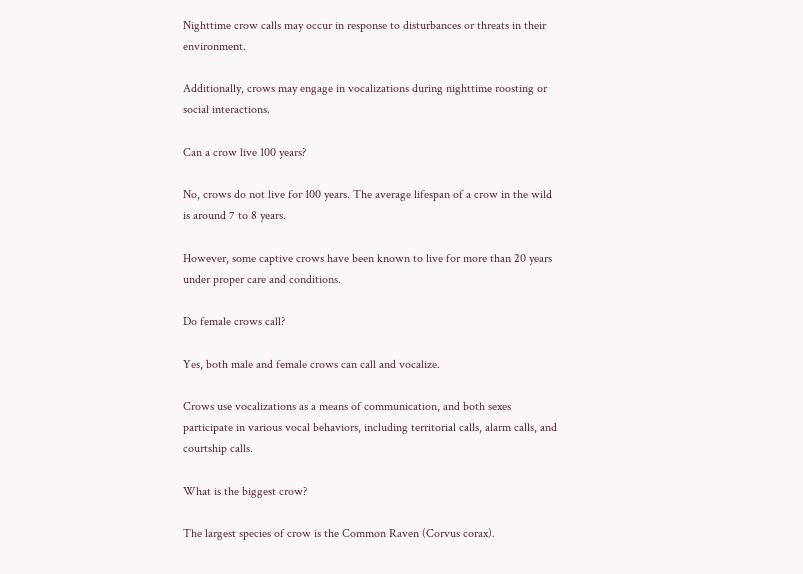Nighttime crow calls may occur in response to disturbances or threats in their environment.

Additionally, crows may engage in vocalizations during nighttime roosting or social interactions.

Can a crow live 100 years?

No, crows do not live for 100 years. The average lifespan of a crow in the wild is around 7 to 8 years.

However, some captive crows have been known to live for more than 20 years under proper care and conditions.

Do female crows call?

Yes, both male and female crows can call and vocalize.

Crows use vocalizations as a means of communication, and both sexes participate in various vocal behaviors, including territorial calls, alarm calls, and courtship calls.

What is the biggest crow?

The largest species of crow is the Common Raven (Corvus corax).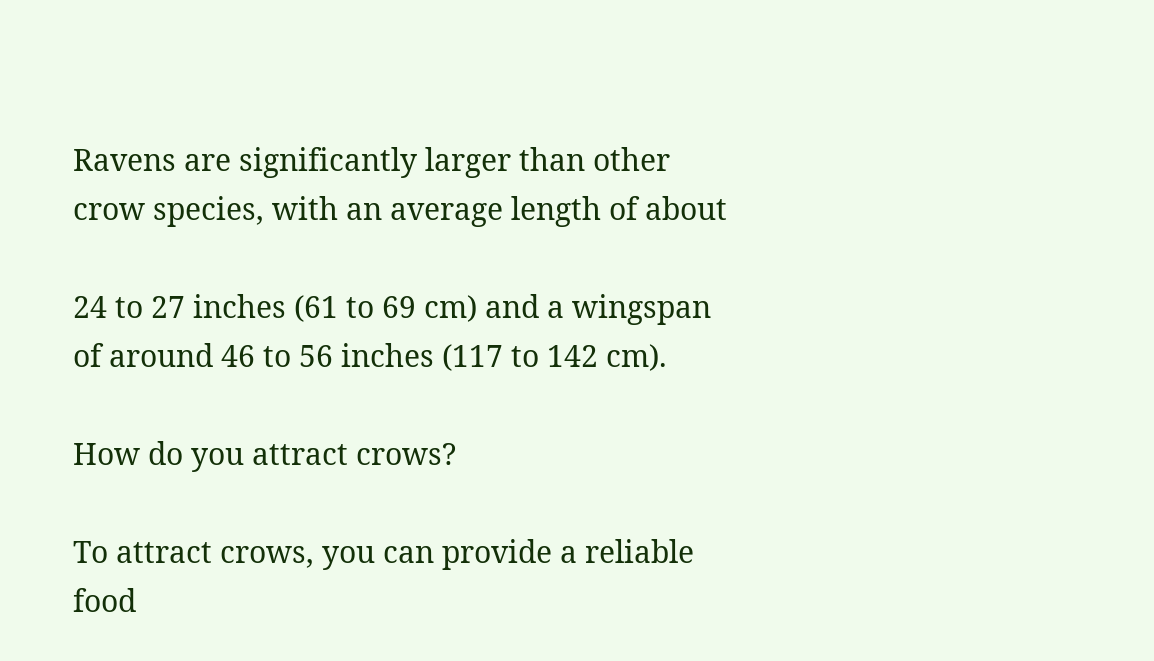Ravens are significantly larger than other crow species, with an average length of about

24 to 27 inches (61 to 69 cm) and a wingspan of around 46 to 56 inches (117 to 142 cm).

How do you attract crows?

To attract crows, you can provide a reliable food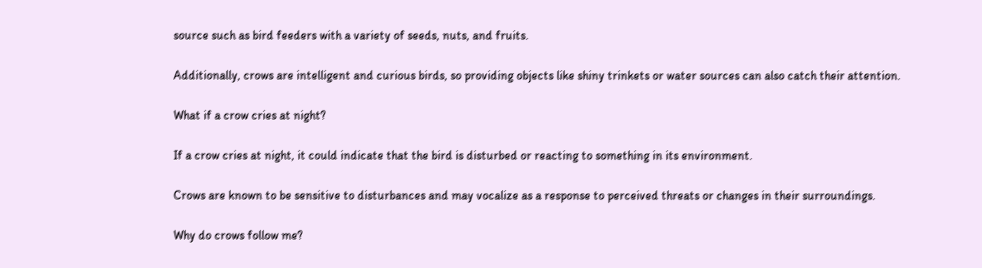source such as bird feeders with a variety of seeds, nuts, and fruits.

Additionally, crows are intelligent and curious birds, so providing objects like shiny trinkets or water sources can also catch their attention.

What if a crow cries at night?

If a crow cries at night, it could indicate that the bird is disturbed or reacting to something in its environment.

Crows are known to be sensitive to disturbances and may vocalize as a response to perceived threats or changes in their surroundings.

Why do crows follow me?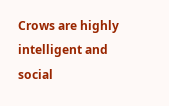Crows are highly intelligent and social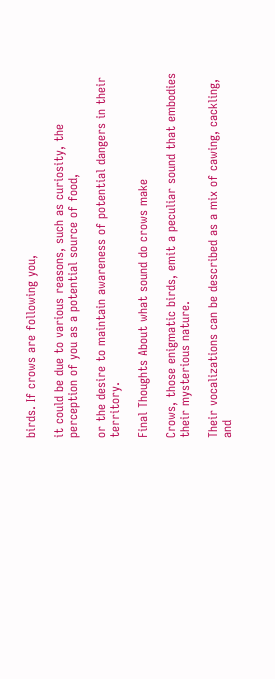birds. If crows are following you,

it could be due to various reasons, such as curiosity, the perception of you as a potential source of food,

or the desire to maintain awareness of potential dangers in their territory.

Final Thoughts About what sound do crows make

Crows, those enigmatic birds, emit a peculiar sound that embodies their mysterious nature.

Their vocalizations can be described as a mix of cawing, cackling, and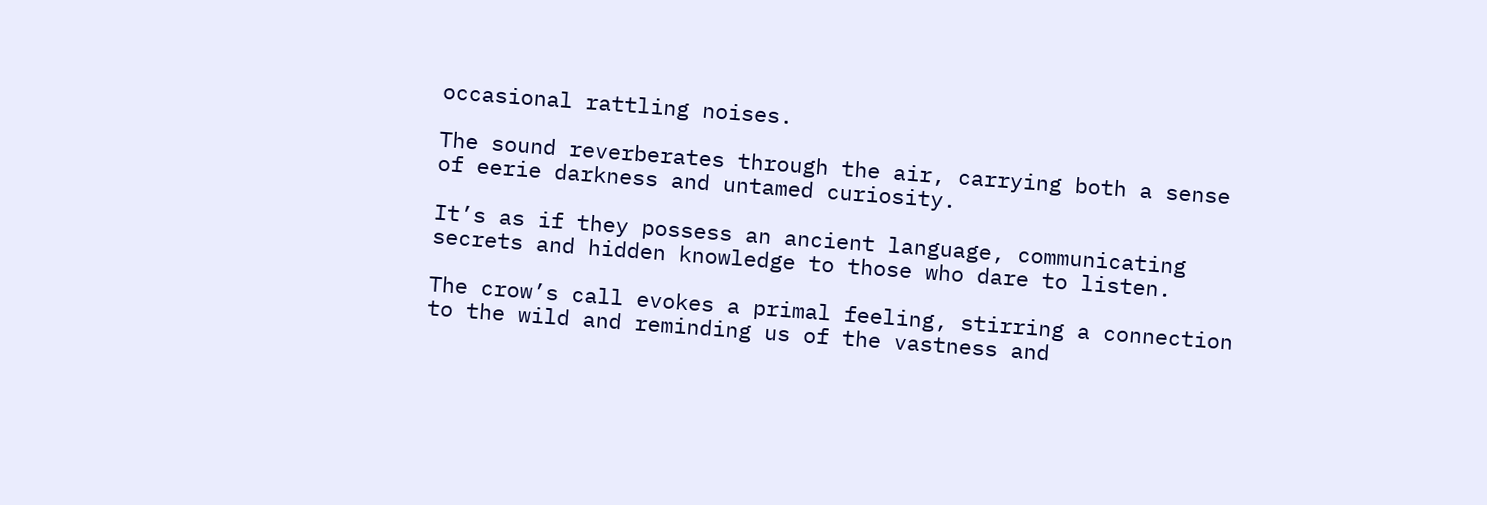occasional rattling noises.

The sound reverberates through the air, carrying both a sense of eerie darkness and untamed curiosity.

It’s as if they possess an ancient language, communicating secrets and hidden knowledge to those who dare to listen.

The crow’s call evokes a primal feeling, stirring a connection to the wild and reminding us of the vastness and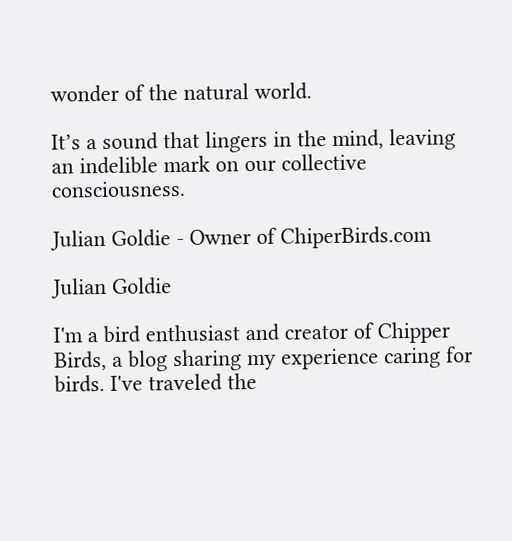wonder of the natural world.

It’s a sound that lingers in the mind, leaving an indelible mark on our collective consciousness.

Julian Goldie - Owner of ChiperBirds.com

Julian Goldie

I'm a bird enthusiast and creator of Chipper Birds, a blog sharing my experience caring for birds. I've traveled the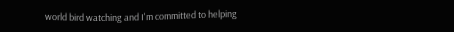world bird watching and I'm committed to helping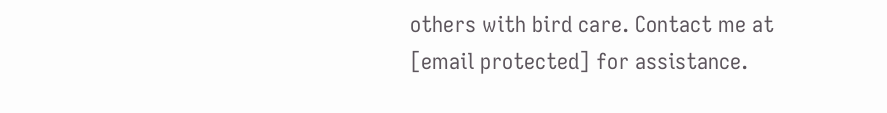others with bird care. Contact me at [email protected] for assistance.